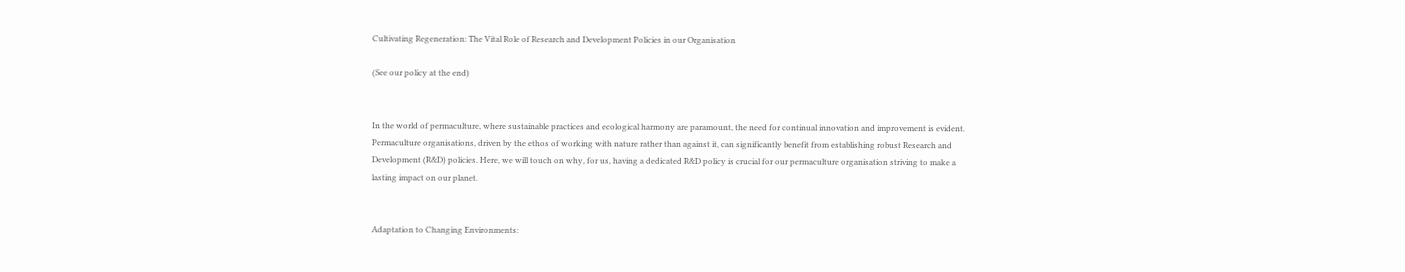Cultivating Regeneration: The Vital Role of Research and Development Policies in our Organisation

(See our policy at the end)


In the world of permaculture, where sustainable practices and ecological harmony are paramount, the need for continual innovation and improvement is evident. Permaculture organisations, driven by the ethos of working with nature rather than against it, can significantly benefit from establishing robust Research and Development (R&D) policies. Here, we will touch on why, for us, having a dedicated R&D policy is crucial for our permaculture organisation striving to make a lasting impact on our planet.


Adaptation to Changing Environments: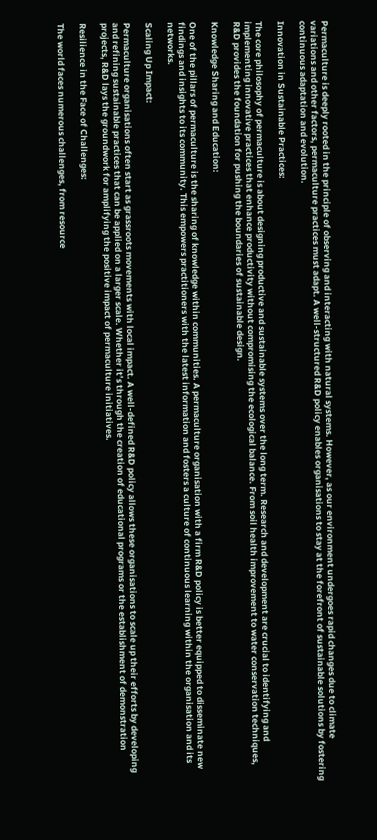Permaculture is deeply rooted in the principle of observing and interacting with natural systems. However, as our environment undergoes rapid changes due to climate variations and other factors, permaculture practices must adapt. A well-structured R&D policy enables organisations to stay at the forefront of sustainable solutions by fostering continuous adaptation and evolution.

Innovation in Sustainable Practices:

The core philosophy of permaculture is about designing productive and sustainable systems over the long term. Research and development are crucial to identifying and implementing innovative practices that enhance productivity without compromising the ecological balance. From soil health improvement to water conservation techniques, R&D provides the foundation for pushing the boundaries of sustainable design.

Knowledge Sharing and Education:

One of the pillars of permaculture is the sharing of knowledge within communities. A permaculture organisation with a firm R&D policy is better equipped to disseminate new findings and insights to its community. This empowers practitioners with the latest information and fosters a culture of continuous learning within the organisation and its networks.

Scaling Up Impact:

Permaculture organisations often start as grassroots movements with local impact. A well-defined R&D policy allows these organisations to scale up their efforts by developing and refining sustainable practices that can be applied on a larger scale. Whether it’s through the creation of educational programs or the establishment of demonstration projects, R&D lays the groundwork for amplifying the positive impact of permaculture initiatives.

Resilience in the Face of Challenges:

The world faces numerous challenges, from resource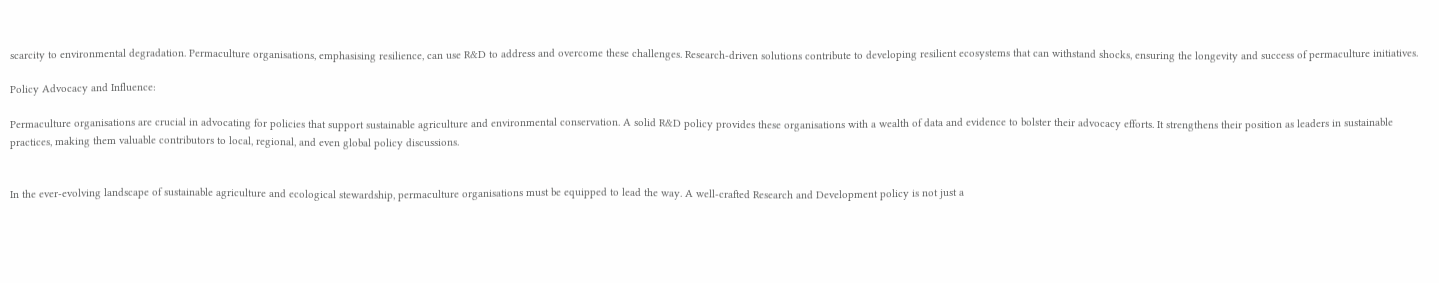scarcity to environmental degradation. Permaculture organisations, emphasising resilience, can use R&D to address and overcome these challenges. Research-driven solutions contribute to developing resilient ecosystems that can withstand shocks, ensuring the longevity and success of permaculture initiatives.

Policy Advocacy and Influence:

Permaculture organisations are crucial in advocating for policies that support sustainable agriculture and environmental conservation. A solid R&D policy provides these organisations with a wealth of data and evidence to bolster their advocacy efforts. It strengthens their position as leaders in sustainable practices, making them valuable contributors to local, regional, and even global policy discussions.


In the ever-evolving landscape of sustainable agriculture and ecological stewardship, permaculture organisations must be equipped to lead the way. A well-crafted Research and Development policy is not just a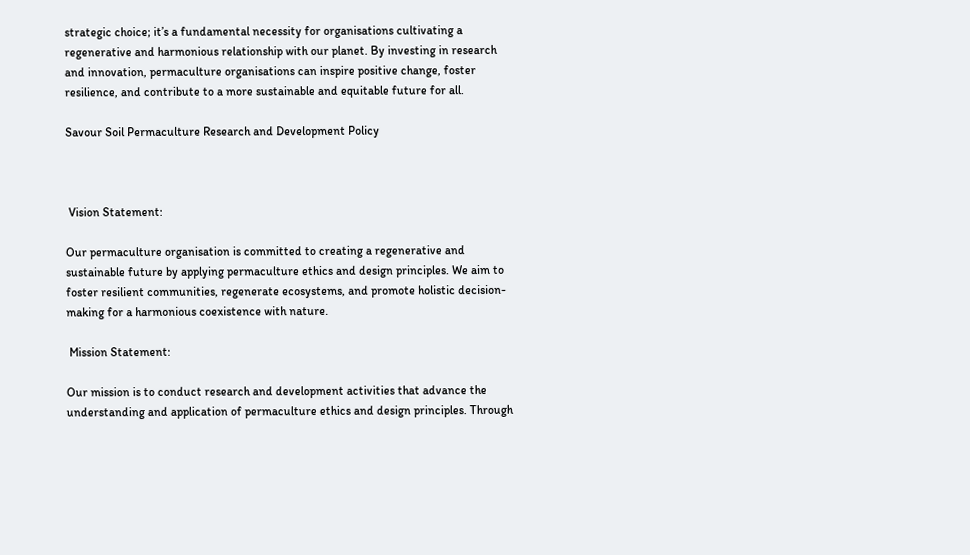strategic choice; it’s a fundamental necessity for organisations cultivating a regenerative and harmonious relationship with our planet. By investing in research and innovation, permaculture organisations can inspire positive change, foster resilience, and contribute to a more sustainable and equitable future for all.

Savour Soil Permaculture Research and Development Policy



 Vision Statement:

Our permaculture organisation is committed to creating a regenerative and sustainable future by applying permaculture ethics and design principles. We aim to foster resilient communities, regenerate ecosystems, and promote holistic decision-making for a harmonious coexistence with nature.

 Mission Statement:

Our mission is to conduct research and development activities that advance the understanding and application of permaculture ethics and design principles. Through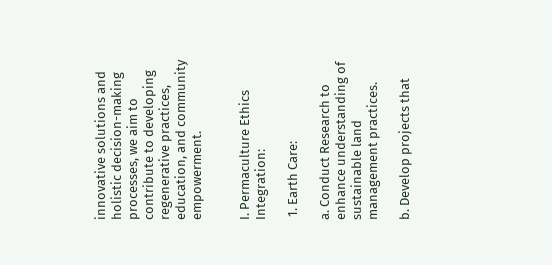innovative solutions and holistic decision-making processes, we aim to contribute to developing regenerative practices, education, and community empowerment.


I. Permaculture Ethics Integration:

 1. Earth Care:

a. Conduct Research to enhance understanding of sustainable land management practices.

b. Develop projects that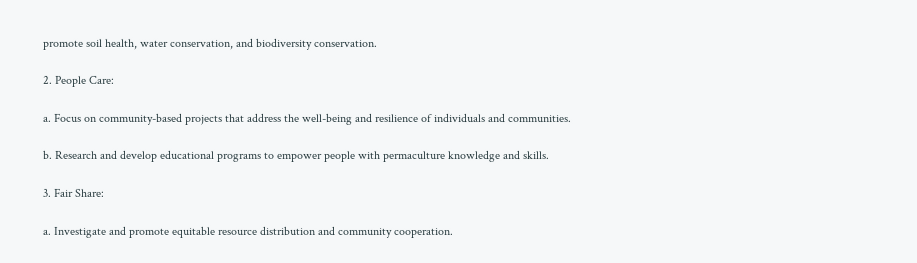promote soil health, water conservation, and biodiversity conservation.

2. People Care:

a. Focus on community-based projects that address the well-being and resilience of individuals and communities.

b. Research and develop educational programs to empower people with permaculture knowledge and skills.

3. Fair Share:

a. Investigate and promote equitable resource distribution and community cooperation.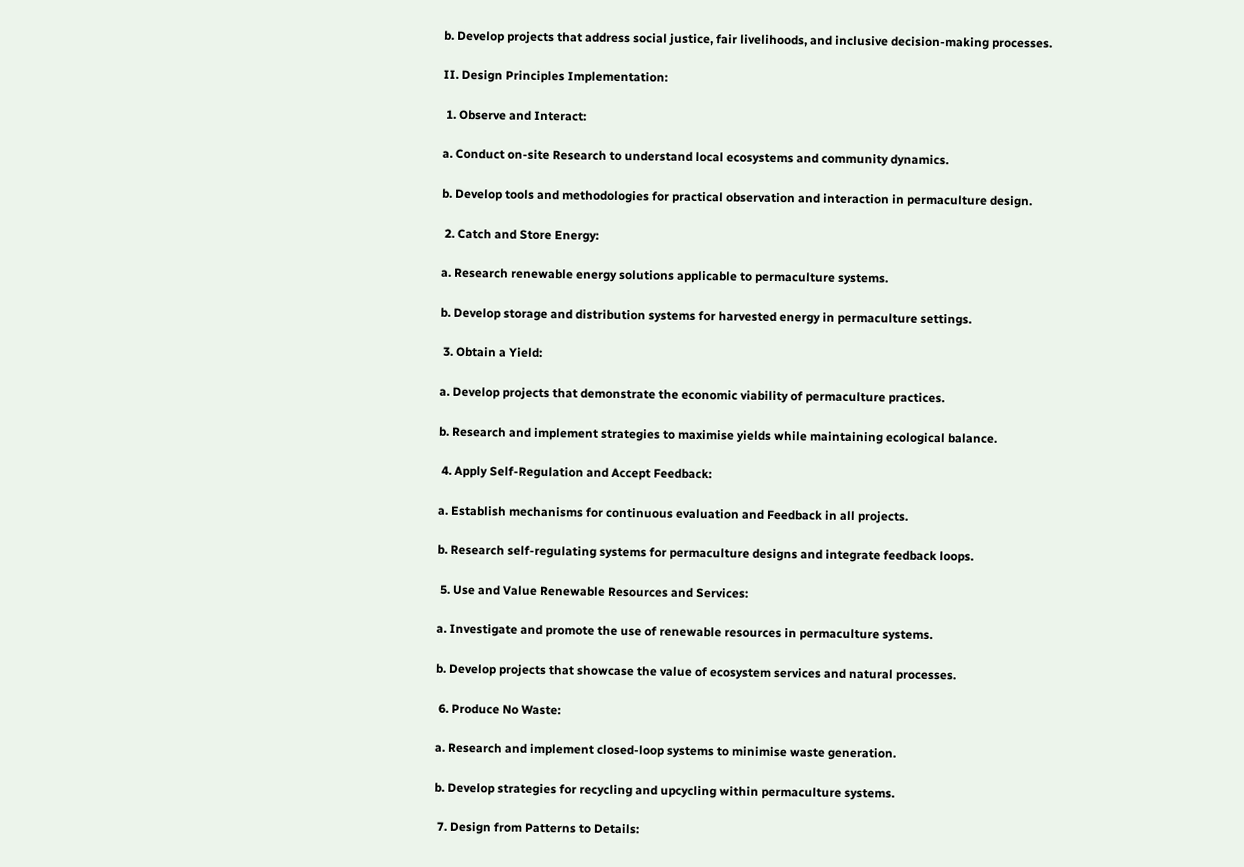b. Develop projects that address social justice, fair livelihoods, and inclusive decision-making processes.

II. Design Principles Implementation:

 1. Observe and Interact:

a. Conduct on-site Research to understand local ecosystems and community dynamics.

b. Develop tools and methodologies for practical observation and interaction in permaculture design.

 2. Catch and Store Energy:

a. Research renewable energy solutions applicable to permaculture systems.

b. Develop storage and distribution systems for harvested energy in permaculture settings.

 3. Obtain a Yield:

a. Develop projects that demonstrate the economic viability of permaculture practices.

b. Research and implement strategies to maximise yields while maintaining ecological balance.

 4. Apply Self-Regulation and Accept Feedback:

a. Establish mechanisms for continuous evaluation and Feedback in all projects.

b. Research self-regulating systems for permaculture designs and integrate feedback loops.

 5. Use and Value Renewable Resources and Services:

a. Investigate and promote the use of renewable resources in permaculture systems.

b. Develop projects that showcase the value of ecosystem services and natural processes.

 6. Produce No Waste:

a. Research and implement closed-loop systems to minimise waste generation.

b. Develop strategies for recycling and upcycling within permaculture systems.

 7. Design from Patterns to Details: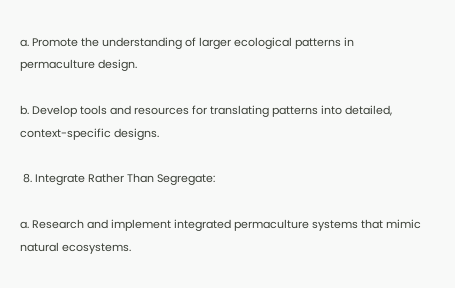a. Promote the understanding of larger ecological patterns in permaculture design.

b. Develop tools and resources for translating patterns into detailed, context-specific designs.

 8. Integrate Rather Than Segregate:

a. Research and implement integrated permaculture systems that mimic natural ecosystems.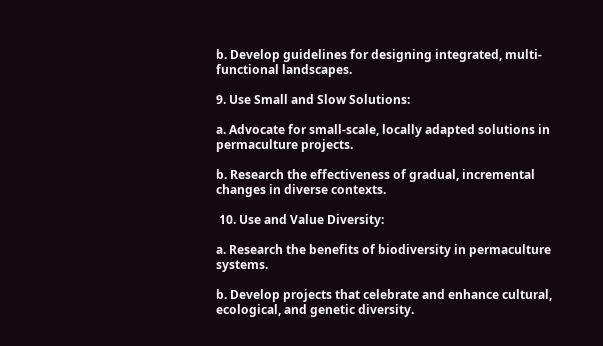b. Develop guidelines for designing integrated, multi-functional landscapes.

9. Use Small and Slow Solutions:

a. Advocate for small-scale, locally adapted solutions in permaculture projects.

b. Research the effectiveness of gradual, incremental changes in diverse contexts.

 10. Use and Value Diversity:

a. Research the benefits of biodiversity in permaculture systems.

b. Develop projects that celebrate and enhance cultural, ecological, and genetic diversity.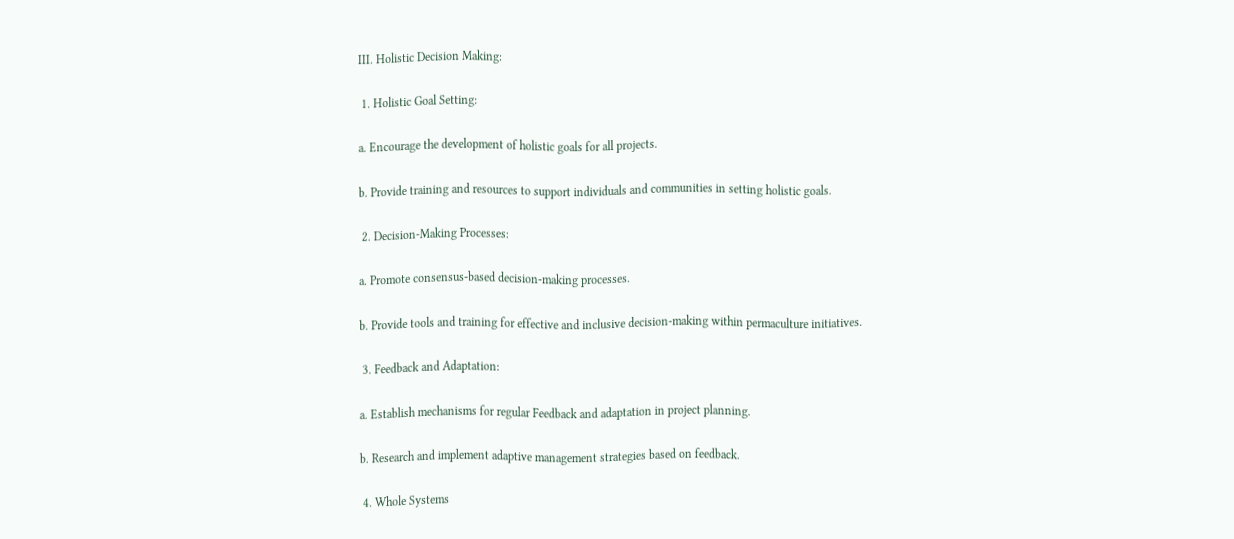III. Holistic Decision Making:

 1. Holistic Goal Setting:

a. Encourage the development of holistic goals for all projects.

b. Provide training and resources to support individuals and communities in setting holistic goals.

 2. Decision-Making Processes:

a. Promote consensus-based decision-making processes.

b. Provide tools and training for effective and inclusive decision-making within permaculture initiatives.

 3. Feedback and Adaptation:

a. Establish mechanisms for regular Feedback and adaptation in project planning.

b. Research and implement adaptive management strategies based on feedback.

 4. Whole Systems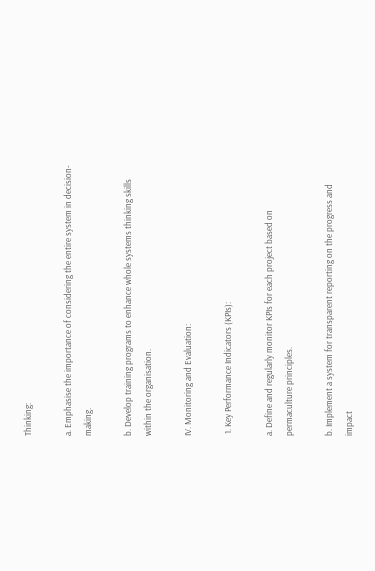Thinking:

a. Emphasise the importance of considering the entire system in decision-making.

b. Develop training programs to enhance whole systems thinking skills within the organisation.

IV. Monitoring and Evaluation:

 1. Key Performance Indicators (KPIs):

a. Define and regularly monitor KPIs for each project based on permaculture principles.

b. Implement a system for transparent reporting on the progress and impact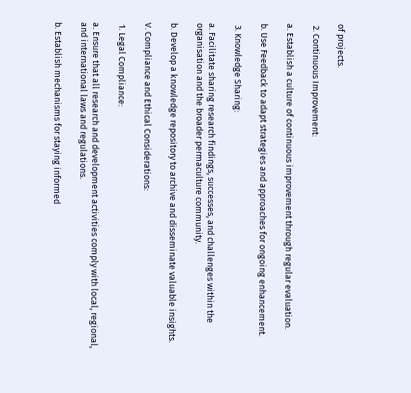of projects.

 2. Continuous Improvement:

a. Establish a culture of continuous improvement through regular evaluation.

b. Use Feedback to adapt strategies and approaches for ongoing enhancement.

 3. Knowledge Sharing:

a. Facilitate sharing research findings, successes, and challenges within the organisation and the broader permaculture community.

b. Develop a knowledge repository to archive and disseminate valuable insights.

V. Compliance and Ethical Considerations:

 1. Legal Compliance:

a. Ensure that all research and development activities comply with local, regional, and international laws and regulations.

b. Establish mechanisms for staying informed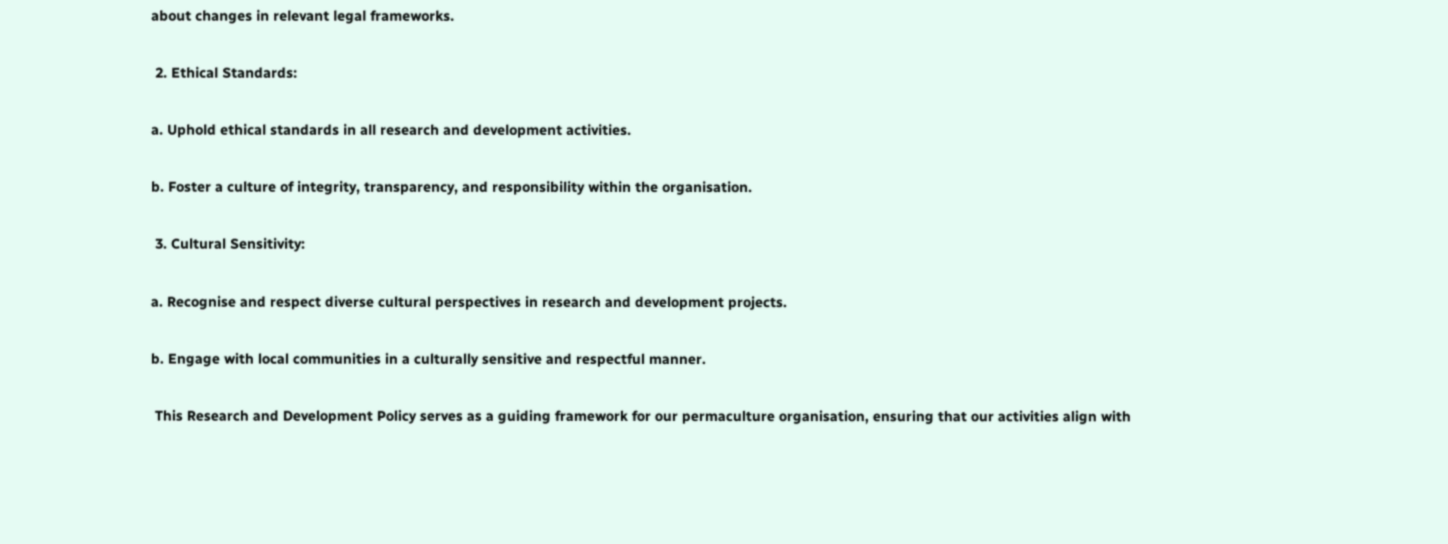about changes in relevant legal frameworks.

 2. Ethical Standards:

a. Uphold ethical standards in all research and development activities.

b. Foster a culture of integrity, transparency, and responsibility within the organisation.

 3. Cultural Sensitivity:

a. Recognise and respect diverse cultural perspectives in research and development projects.

b. Engage with local communities in a culturally sensitive and respectful manner.

 This Research and Development Policy serves as a guiding framework for our permaculture organisation, ensuring that our activities align with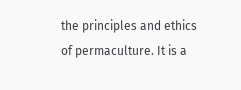the principles and ethics of permaculture. It is a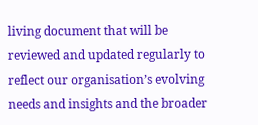living document that will be reviewed and updated regularly to reflect our organisation’s evolving needs and insights and the broader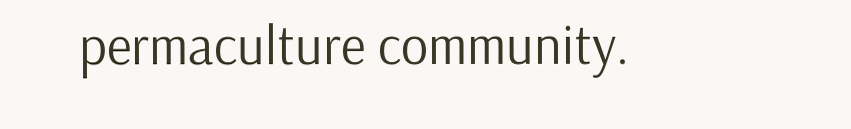permaculture community.